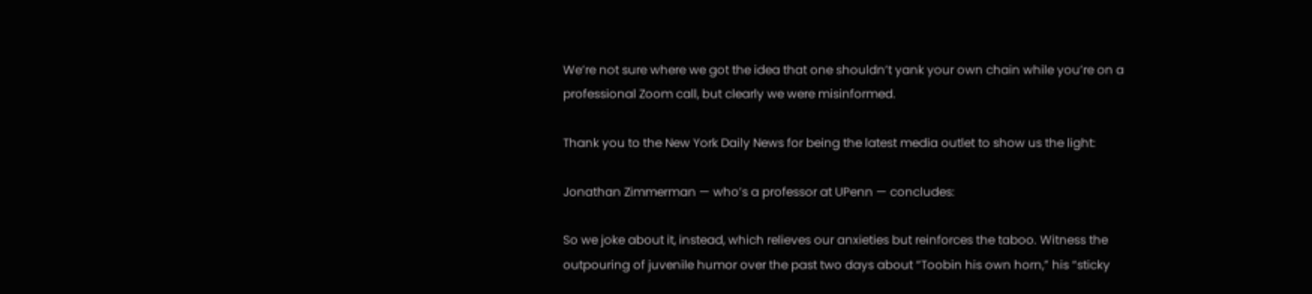We’re not sure where we got the idea that one shouldn’t yank your own chain while you’re on a professional Zoom call, but clearly we were misinformed.

Thank you to the New York Daily News for being the latest media outlet to show us the light:

Jonathan Zimmerman — who’s a professor at UPenn — concludes:

So we joke about it, instead, which relieves our anxieties but reinforces the taboo. Witness the outpouring of juvenile humor over the past two days about “Toobin his own horn,” his “sticky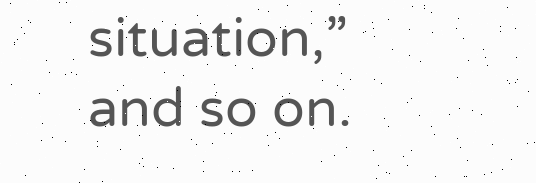situation,” and so on.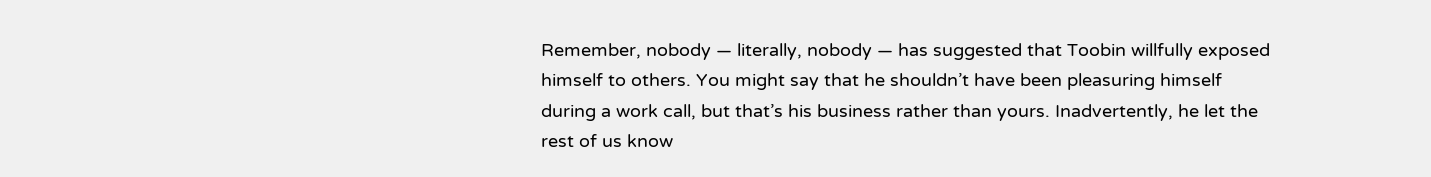Remember, nobody — literally, nobody — has suggested that Toobin willfully exposed himself to others. You might say that he shouldn’t have been pleasuring himself during a work call, but that’s his business rather than yours. Inadvertently, he let the rest of us know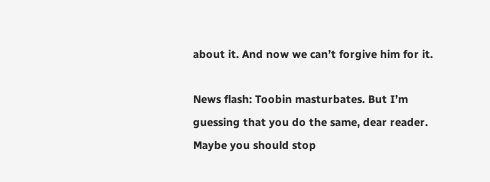about it. And now we can’t forgive him for it.

News flash: Toobin masturbates. But I’m guessing that you do the same, dear reader. Maybe you should stop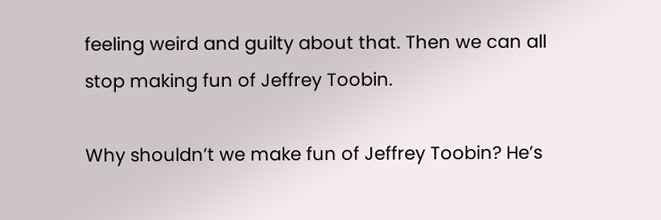feeling weird and guilty about that. Then we can all stop making fun of Jeffrey Toobin.

Why shouldn’t we make fun of Jeffrey Toobin? He’s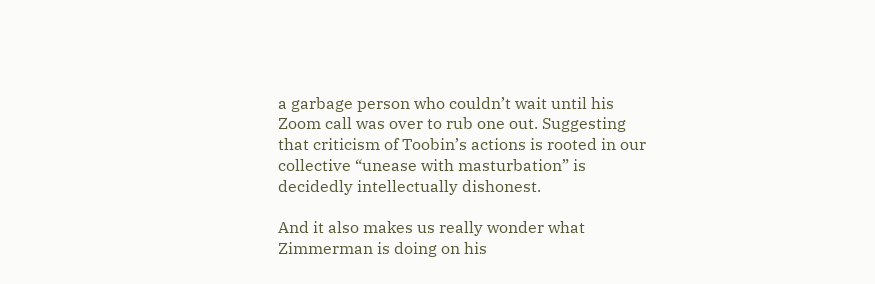a garbage person who couldn’t wait until his Zoom call was over to rub one out. Suggesting that criticism of Toobin’s actions is rooted in our collective “unease with masturbation” is decidedly intellectually dishonest.

And it also makes us really wonder what Zimmerman is doing on his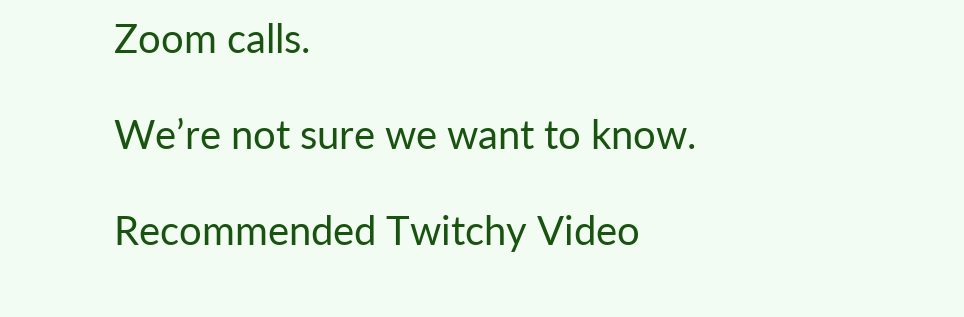Zoom calls.

We’re not sure we want to know.

Recommended Twitchy Video